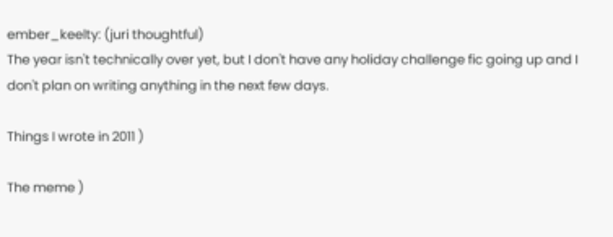ember_keelty: (juri thoughtful)
The year isn't technically over yet, but I don't have any holiday challenge fic going up and I don't plan on writing anything in the next few days.

Things I wrote in 2011 )

The meme )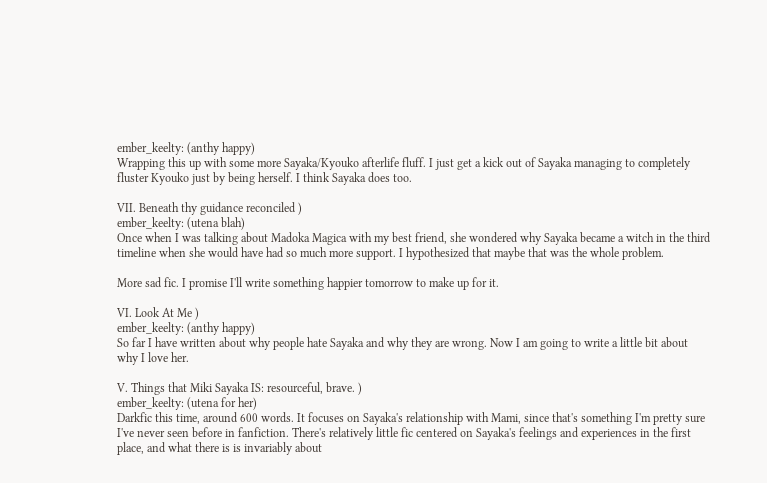ember_keelty: (anthy happy)
Wrapping this up with some more Sayaka/Kyouko afterlife fluff. I just get a kick out of Sayaka managing to completely fluster Kyouko just by being herself. I think Sayaka does too.

VII. Beneath thy guidance reconciled )
ember_keelty: (utena blah)
Once when I was talking about Madoka Magica with my best friend, she wondered why Sayaka became a witch in the third timeline when she would have had so much more support. I hypothesized that maybe that was the whole problem.

More sad fic. I promise I'll write something happier tomorrow to make up for it.

VI. Look At Me )
ember_keelty: (anthy happy)
So far I have written about why people hate Sayaka and why they are wrong. Now I am going to write a little bit about why I love her.

V. Things that Miki Sayaka IS: resourceful, brave. )
ember_keelty: (utena for her)
Darkfic this time, around 600 words. It focuses on Sayaka's relationship with Mami, since that's something I'm pretty sure I've never seen before in fanfiction. There's relatively little fic centered on Sayaka's feelings and experiences in the first place, and what there is is invariably about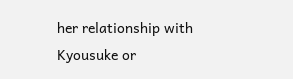her relationship with Kyousuke or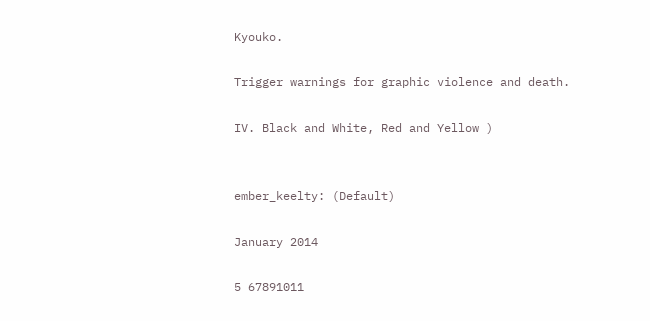Kyouko.

Trigger warnings for graphic violence and death.

IV. Black and White, Red and Yellow )


ember_keelty: (Default)

January 2014

5 67891011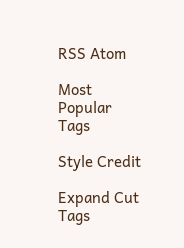RSS Atom

Most Popular Tags

Style Credit

Expand Cut Tags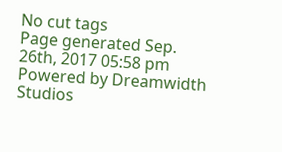No cut tags
Page generated Sep. 26th, 2017 05:58 pm
Powered by Dreamwidth Studios